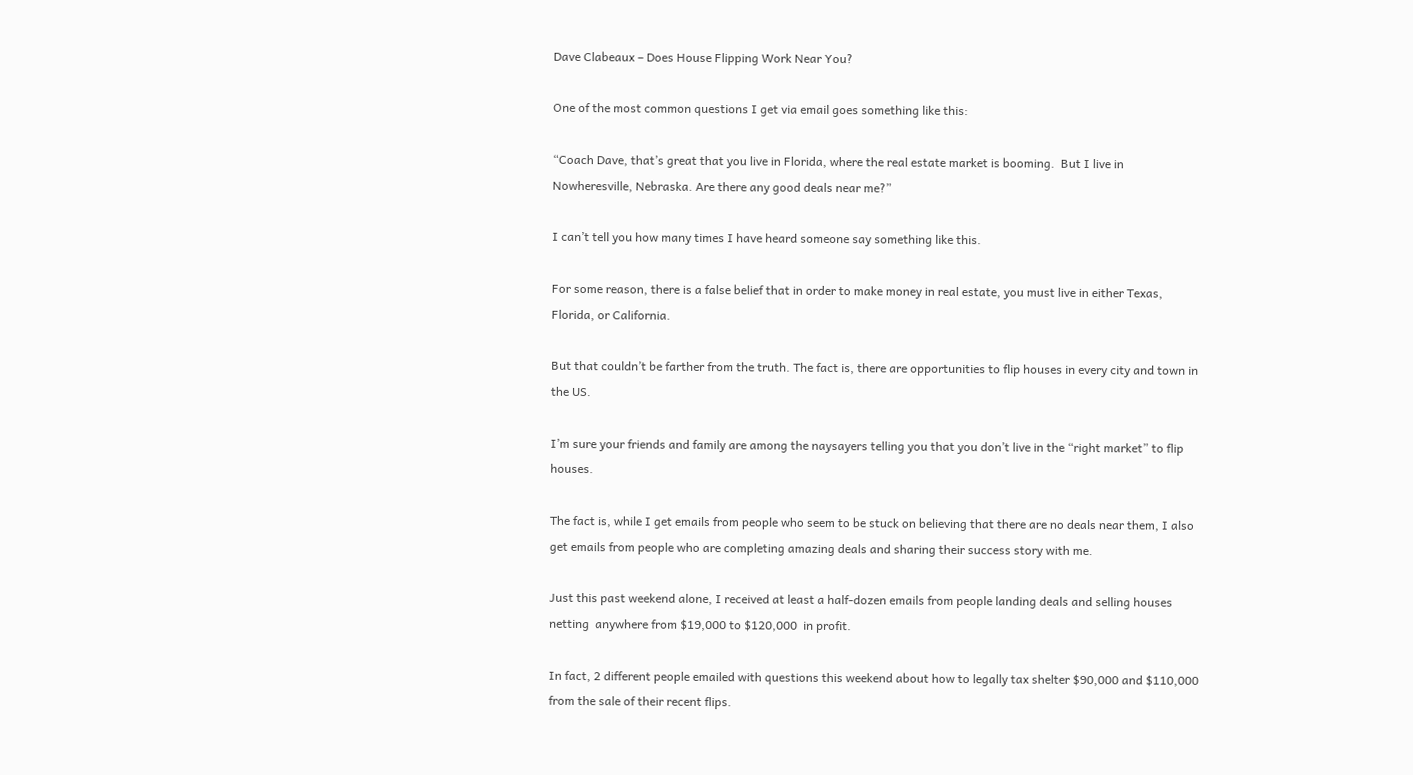Dave Clabeaux – Does House Flipping Work Near You?

One of the most common questions I get via email goes something like this:

“Coach Dave, that’s great that you live in Florida, where the real estate market is booming.  But I live in Nowheresville, Nebraska. Are there any good deals near me?”

I can’t tell you how many times I have heard someone say something like this.

For some reason, there is a false belief that in order to make money in real estate, you must live in either Texas, Florida, or California.

But that couldn’t be farther from the truth. The fact is, there are opportunities to flip houses in every city and town in the US.

I’m sure your friends and family are among the naysayers telling you that you don’t live in the “right market” to flip houses.

The fact is, while I get emails from people who seem to be stuck on believing that there are no deals near them, I also get emails from people who are completing amazing deals and sharing their success story with me.

Just this past weekend alone, I received at least a half-dozen emails from people landing deals and selling houses netting  anywhere from $19,000 to $120,000  in profit.

In fact, 2 different people emailed with questions this weekend about how to legally tax shelter $90,000 and $110,000 from the sale of their recent flips.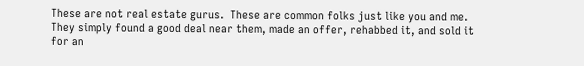These are not real estate gurus.  These are common folks just like you and me. They simply found a good deal near them, made an offer, rehabbed it, and sold it for an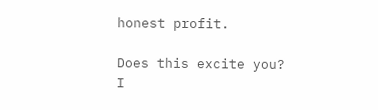honest profit.

Does this excite you?  I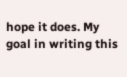hope it does. My goal in writing this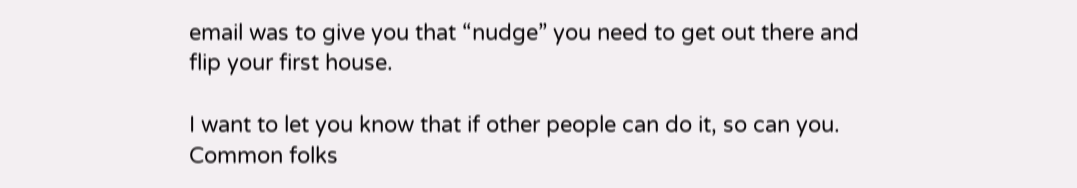email was to give you that “nudge” you need to get out there and flip your first house.

I want to let you know that if other people can do it, so can you.  Common folks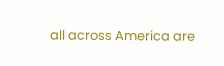all across America are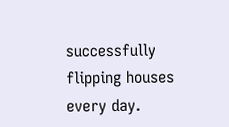successfully flipping houses every day.